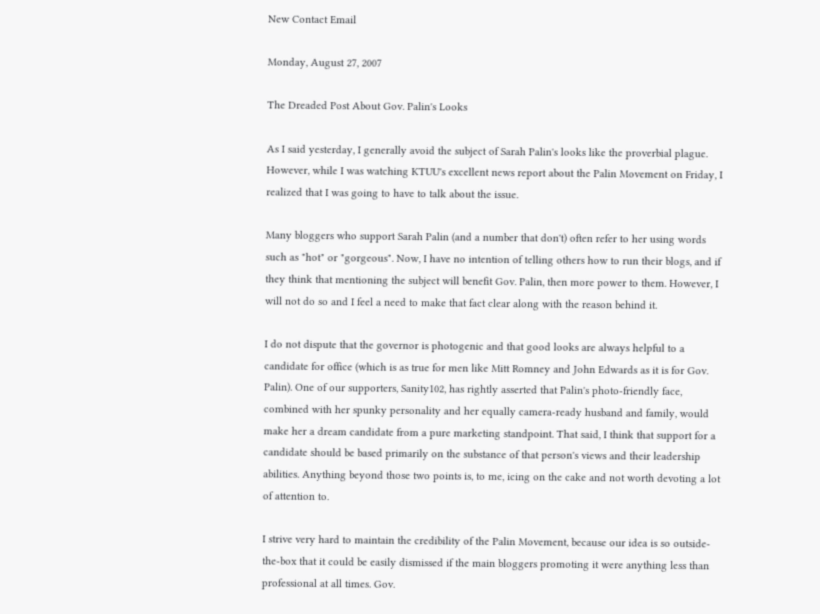New Contact Email

Monday, August 27, 2007

The Dreaded Post About Gov. Palin's Looks

As I said yesterday, I generally avoid the subject of Sarah Palin's looks like the proverbial plague. However, while I was watching KTUU's excellent news report about the Palin Movement on Friday, I realized that I was going to have to talk about the issue.

Many bloggers who support Sarah Palin (and a number that don't) often refer to her using words such as "hot" or "gorgeous". Now, I have no intention of telling others how to run their blogs, and if they think that mentioning the subject will benefit Gov. Palin, then more power to them. However, I will not do so and I feel a need to make that fact clear along with the reason behind it.

I do not dispute that the governor is photogenic and that good looks are always helpful to a candidate for office (which is as true for men like Mitt Romney and John Edwards as it is for Gov. Palin). One of our supporters, Sanity102, has rightly asserted that Palin's photo-friendly face, combined with her spunky personality and her equally camera-ready husband and family, would make her a dream candidate from a pure marketing standpoint. That said, I think that support for a candidate should be based primarily on the substance of that person's views and their leadership abilities. Anything beyond those two points is, to me, icing on the cake and not worth devoting a lot of attention to.

I strive very hard to maintain the credibility of the Palin Movement, because our idea is so outside-the-box that it could be easily dismissed if the main bloggers promoting it were anything less than professional at all times. Gov.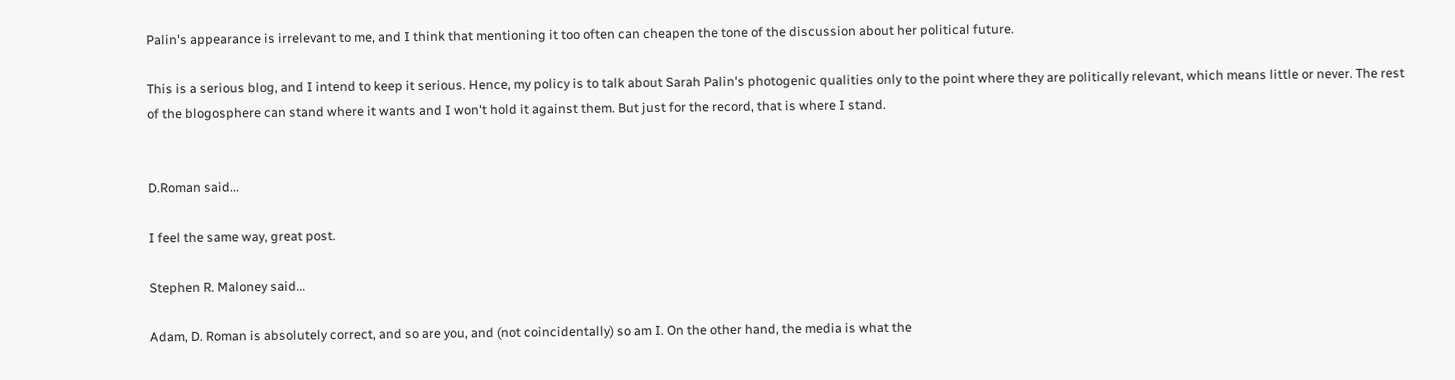Palin's appearance is irrelevant to me, and I think that mentioning it too often can cheapen the tone of the discussion about her political future.

This is a serious blog, and I intend to keep it serious. Hence, my policy is to talk about Sarah Palin's photogenic qualities only to the point where they are politically relevant, which means little or never. The rest of the blogosphere can stand where it wants and I won't hold it against them. But just for the record, that is where I stand.


D.Roman said...

I feel the same way, great post.

Stephen R. Maloney said...

Adam, D. Roman is absolutely correct, and so are you, and (not coincidentally) so am I. On the other hand, the media is what the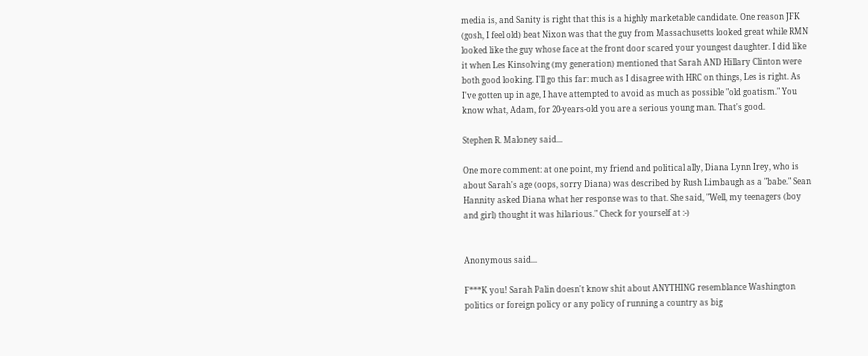media is, and Sanity is right that this is a highly marketable candidate. One reason JFK (gosh, I feel old) beat Nixon was that the guy from Massachusetts looked great while RMN looked like the guy whose face at the front door scared your youngest daughter. I did like it when Les Kinsolving (my generation) mentioned that Sarah AND Hillary Clinton were both good looking. I'll go this far: much as I disagree with HRC on things, Les is right. As I've gotten up in age, I have attempted to avoid as much as possible "old goatism." You know what, Adam, for 20-years-old you are a serious young man. That's good.

Stephen R. Maloney said...

One more comment: at one point, my friend and political ally, Diana Lynn Irey, who is about Sarah's age (oops, sorry Diana) was described by Rush Limbaugh as a "babe." Sean Hannity asked Diana what her response was to that. She said, "Well, my teenagers (boy and girl) thought it was hilarious." Check for yourself at :-)


Anonymous said...

F***K you! Sarah Palin doesn't know shit about ANYTHING resemblance Washington politics or foreign policy or any policy of running a country as big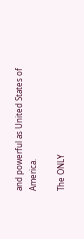and powerful as United States of America.

The ONLY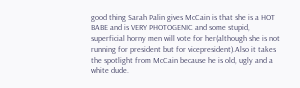good thing Sarah Palin gives McCain is that she is a HOT BABE and is VERY PHOTOGENIC and some stupid, superficial horny men will vote for her(although she is not running for president but for vicepresident).Also it takes the spotlight from McCain because he is old, ugly and a white dude.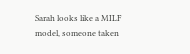Sarah looks like a MILF model, someone taken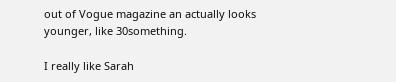out of Vogue magazine an actually looks younger, like 30something.

I really like Sarah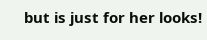but is just for her looks!